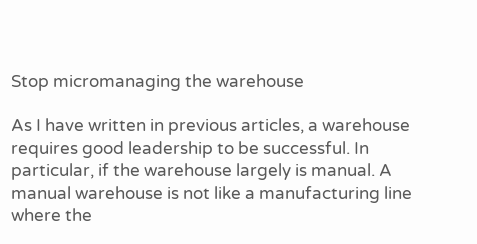Stop micromanaging the warehouse

As I have written in previous articles, a warehouse requires good leadership to be successful. In particular, if the warehouse largely is manual. A manual warehouse is not like a manufacturing line where the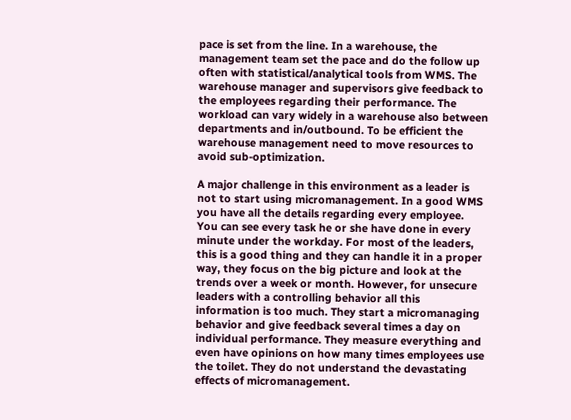pace is set from the line. In a warehouse, the management team set the pace and do the follow up often with statistical/analytical tools from WMS. The warehouse manager and supervisors give feedback to the employees regarding their performance. The workload can vary widely in a warehouse also between departments and in/outbound. To be efficient the warehouse management need to move resources to avoid sub-optimization.

A major challenge in this environment as a leader is not to start using micromanagement. In a good WMS you have all the details regarding every employee. You can see every task he or she have done in every minute under the workday. For most of the leaders, this is a good thing and they can handle it in a proper way, they focus on the big picture and look at the trends over a week or month. However, for unsecure leaders with a controlling behavior all this information is too much. They start a micromanaging behavior and give feedback several times a day on individual performance. They measure everything and even have opinions on how many times employees use the toilet. They do not understand the devastating effects of micromanagement.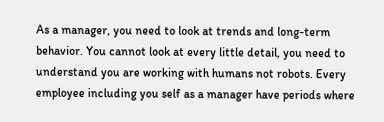As a manager, you need to look at trends and long-term behavior. You cannot look at every little detail, you need to understand you are working with humans not robots. Every employee including you self as a manager have periods where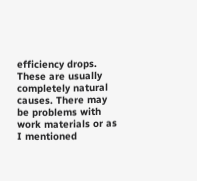efficiency drops. These are usually completely natural causes. There may be problems with work materials or as I mentioned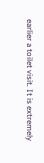earlier a toilet visit. It is extremely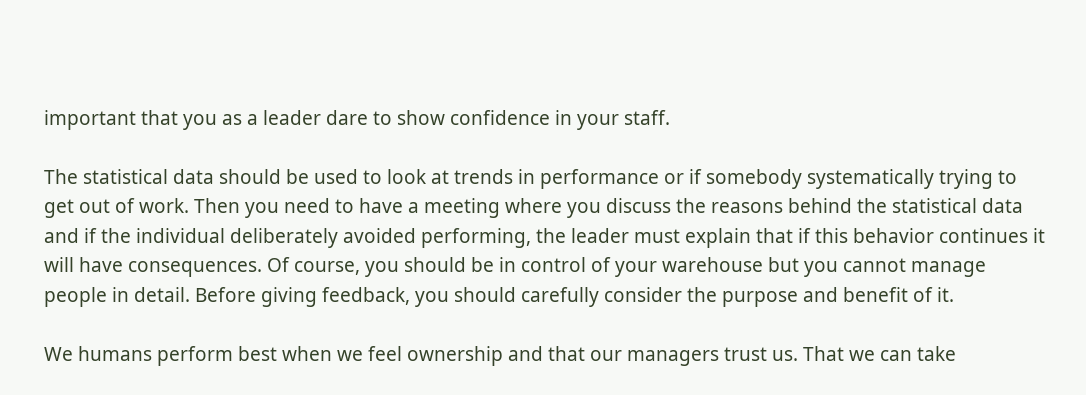important that you as a leader dare to show confidence in your staff.

The statistical data should be used to look at trends in performance or if somebody systematically trying to get out of work. Then you need to have a meeting where you discuss the reasons behind the statistical data and if the individual deliberately avoided performing, the leader must explain that if this behavior continues it will have consequences. Of course, you should be in control of your warehouse but you cannot manage people in detail. Before giving feedback, you should carefully consider the purpose and benefit of it.

We humans perform best when we feel ownership and that our managers trust us. That we can take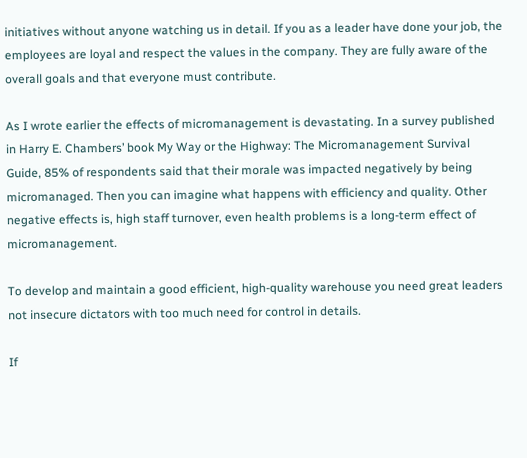initiatives without anyone watching us in detail. If you as a leader have done your job, the employees are loyal and respect the values in the company. They are fully aware of the overall goals and that everyone must contribute.

As I wrote earlier the effects of micromanagement is devastating. In a survey published in Harry E. Chambers’ book My Way or the Highway: The Micromanagement Survival Guide, 85% of respondents said that their morale was impacted negatively by being micromanaged. Then you can imagine what happens with efficiency and quality. Other negative effects is, high staff turnover, even health problems is a long-term effect of micromanagement.

To develop and maintain a good efficient, high-quality warehouse you need great leaders not insecure dictators with too much need for control in details.

If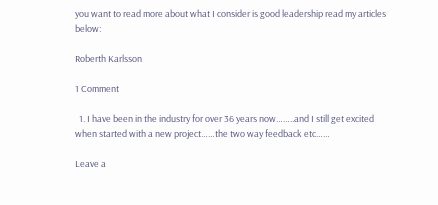you want to read more about what I consider is good leadership read my articles below:

Roberth Karlsson

1 Comment

  1. I have been in the industry for over 36 years now……..and I still get excited when started with a new project……the two way feedback etc……

Leave a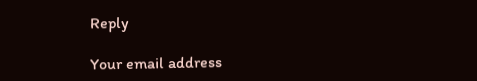Reply

Your email address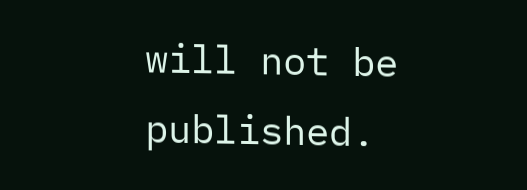will not be published.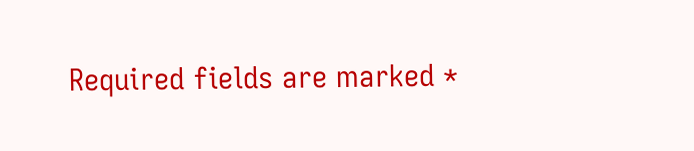Required fields are marked *